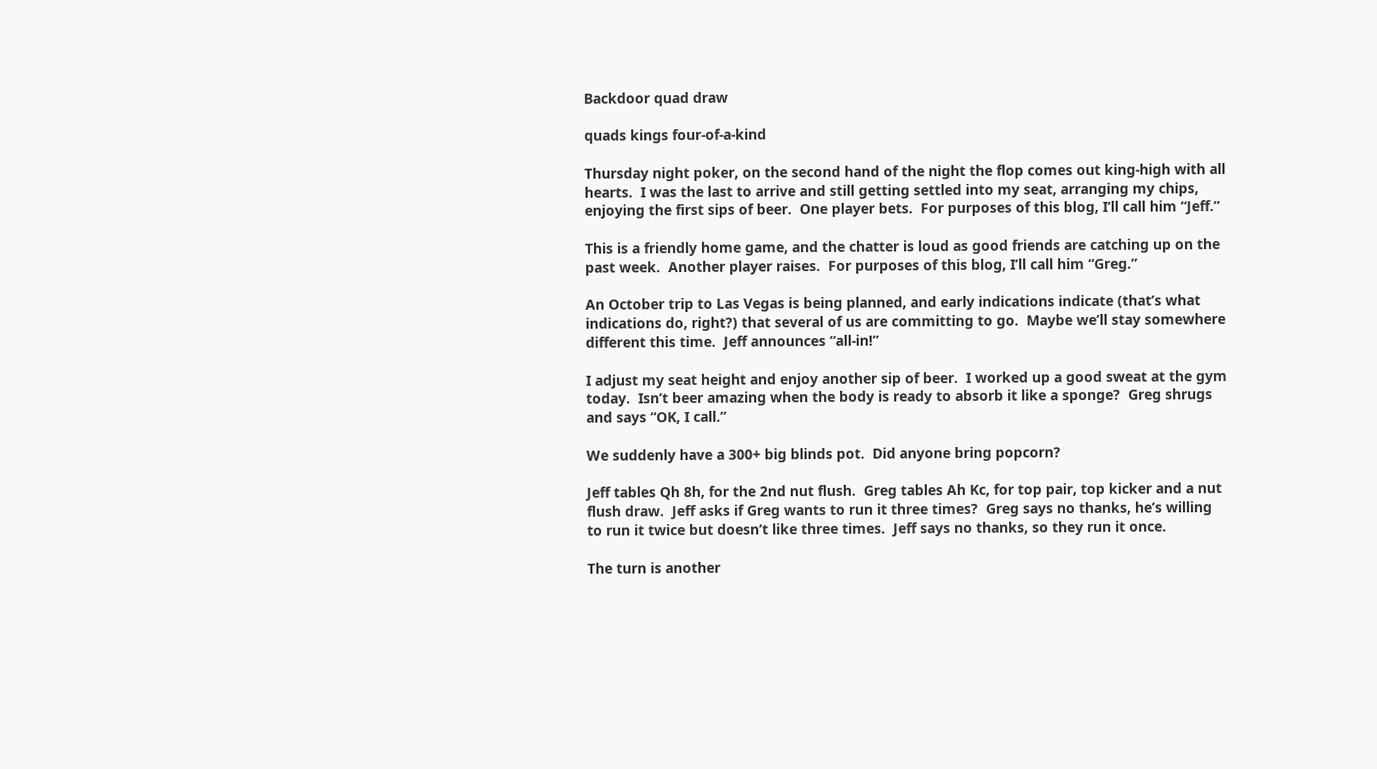Backdoor quad draw

quads kings four-of-a-kind

Thursday night poker, on the second hand of the night the flop comes out king-high with all hearts.  I was the last to arrive and still getting settled into my seat, arranging my chips, enjoying the first sips of beer.  One player bets.  For purposes of this blog, I’ll call him “Jeff.”

This is a friendly home game, and the chatter is loud as good friends are catching up on the past week.  Another player raises.  For purposes of this blog, I’ll call him “Greg.”

An October trip to Las Vegas is being planned, and early indications indicate (that’s what indications do, right?) that several of us are committing to go.  Maybe we’ll stay somewhere different this time.  Jeff announces “all-in!”

I adjust my seat height and enjoy another sip of beer.  I worked up a good sweat at the gym today.  Isn’t beer amazing when the body is ready to absorb it like a sponge?  Greg shrugs and says “OK, I call.”

We suddenly have a 300+ big blinds pot.  Did anyone bring popcorn?

Jeff tables Qh 8h, for the 2nd nut flush.  Greg tables Ah Kc, for top pair, top kicker and a nut flush draw.  Jeff asks if Greg wants to run it three times?  Greg says no thanks, he’s willing to run it twice but doesn’t like three times.  Jeff says no thanks, so they run it once.

The turn is another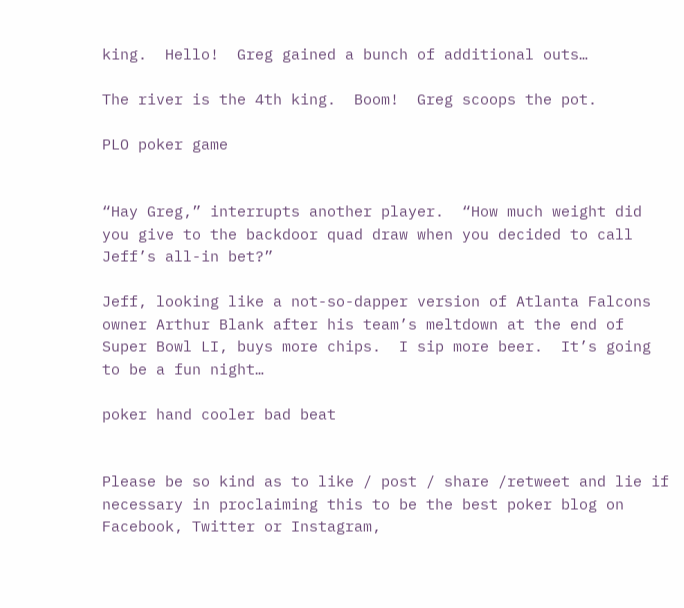king.  Hello!  Greg gained a bunch of additional outs…

The river is the 4th king.  Boom!  Greg scoops the pot.

PLO poker game


“Hay Greg,” interrupts another player.  “How much weight did you give to the backdoor quad draw when you decided to call Jeff’s all-in bet?”

Jeff, looking like a not-so-dapper version of Atlanta Falcons owner Arthur Blank after his team’s meltdown at the end of Super Bowl LI, buys more chips.  I sip more beer.  It’s going to be a fun night…

poker hand cooler bad beat


Please be so kind as to like / post / share /retweet and lie if necessary in proclaiming this to be the best poker blog on Facebook, Twitter or Instagram,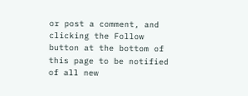or post a comment, and clicking the Follow button at the bottom of this page to be notified of all new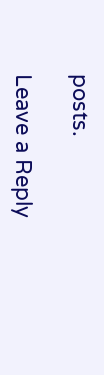posts.

Leave a Reply